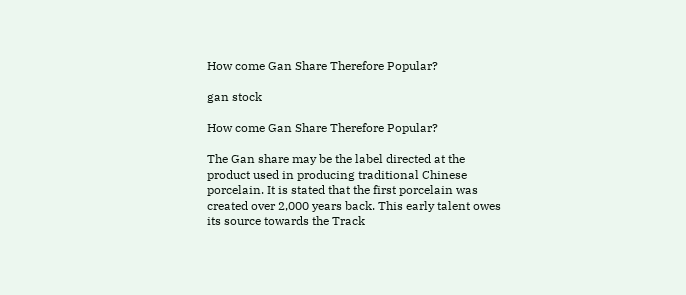How come Gan Share Therefore Popular?

gan stock

How come Gan Share Therefore Popular?

The Gan share may be the label directed at the product used in producing traditional Chinese porcelain. It is stated that the first porcelain was created over 2,000 years back. This early talent owes its source towards the Track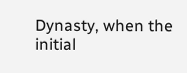Dynasty, when the initial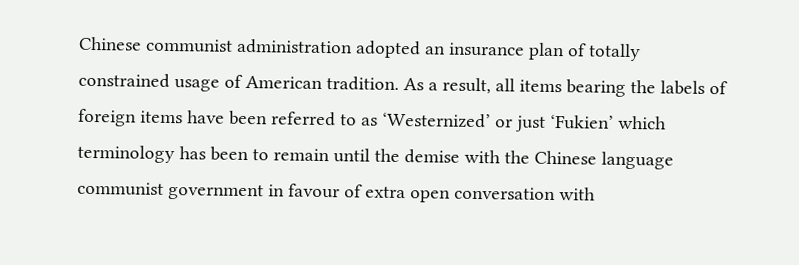Chinese communist administration adopted an insurance plan of totally constrained usage of American tradition. As a result, all items bearing the labels of foreign items have been referred to as ‘Westernized’ or just ‘Fukien’ which terminology has been to remain until the demise with the Chinese language communist government in favour of extra open conversation with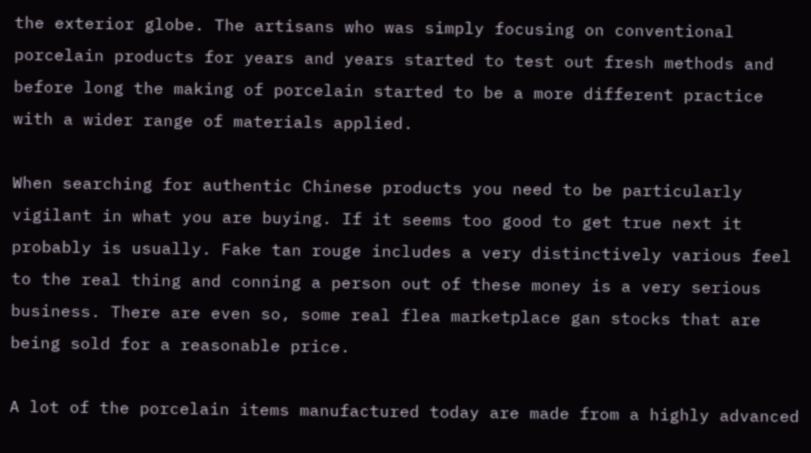the exterior globe. The artisans who was simply focusing on conventional porcelain products for years and years started to test out fresh methods and before long the making of porcelain started to be a more different practice with a wider range of materials applied.

When searching for authentic Chinese products you need to be particularly vigilant in what you are buying. If it seems too good to get true next it probably is usually. Fake tan rouge includes a very distinctively various feel to the real thing and conning a person out of these money is a very serious business. There are even so, some real flea marketplace gan stocks that are being sold for a reasonable price.

A lot of the porcelain items manufactured today are made from a highly advanced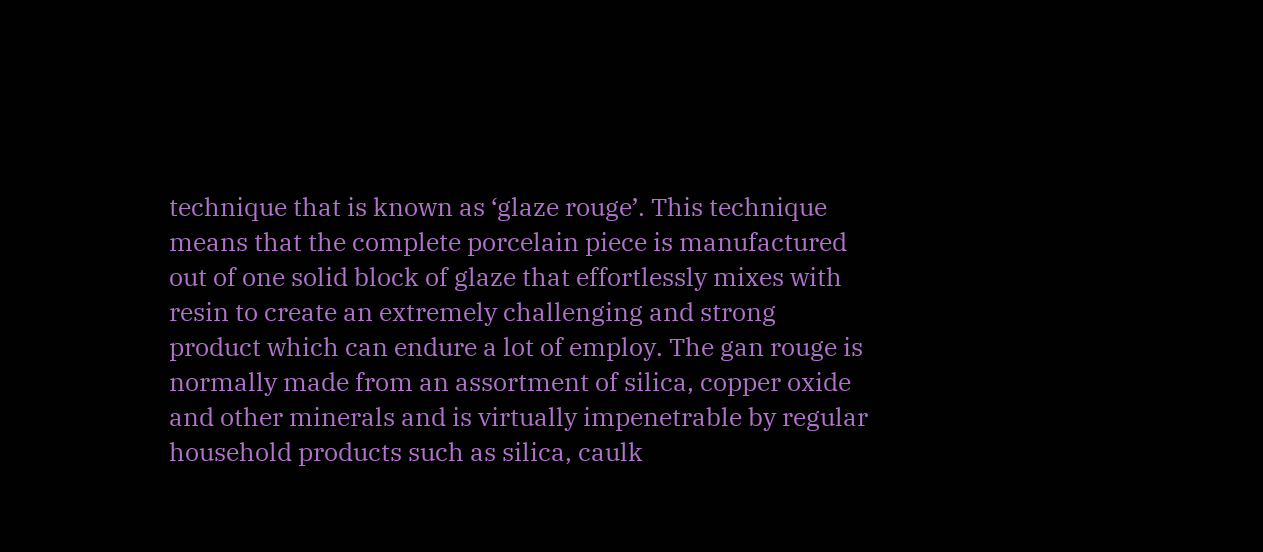technique that is known as ‘glaze rouge’. This technique means that the complete porcelain piece is manufactured out of one solid block of glaze that effortlessly mixes with resin to create an extremely challenging and strong product which can endure a lot of employ. The gan rouge is normally made from an assortment of silica, copper oxide and other minerals and is virtually impenetrable by regular household products such as silica, caulk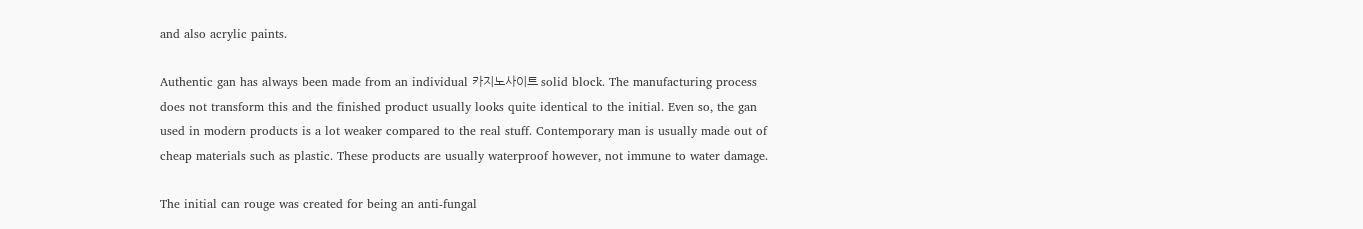and also acrylic paints.

Authentic gan has always been made from an individual 카지노사이트 solid block. The manufacturing process does not transform this and the finished product usually looks quite identical to the initial. Even so, the gan used in modern products is a lot weaker compared to the real stuff. Contemporary man is usually made out of cheap materials such as plastic. These products are usually waterproof however, not immune to water damage.

The initial can rouge was created for being an anti-fungal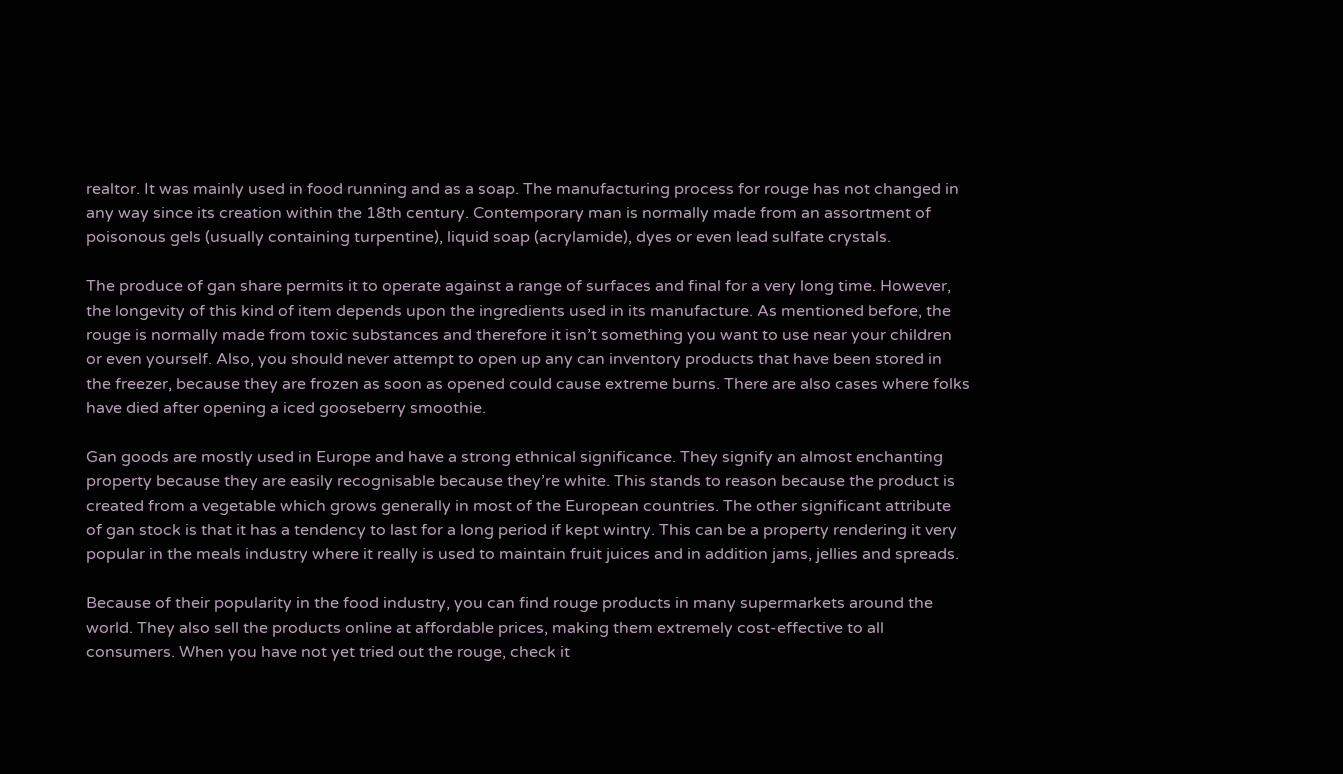realtor. It was mainly used in food running and as a soap. The manufacturing process for rouge has not changed in any way since its creation within the 18th century. Contemporary man is normally made from an assortment of poisonous gels (usually containing turpentine), liquid soap (acrylamide), dyes or even lead sulfate crystals.

The produce of gan share permits it to operate against a range of surfaces and final for a very long time. However, the longevity of this kind of item depends upon the ingredients used in its manufacture. As mentioned before, the rouge is normally made from toxic substances and therefore it isn’t something you want to use near your children or even yourself. Also, you should never attempt to open up any can inventory products that have been stored in the freezer, because they are frozen as soon as opened could cause extreme burns. There are also cases where folks have died after opening a iced gooseberry smoothie.

Gan goods are mostly used in Europe and have a strong ethnical significance. They signify an almost enchanting property because they are easily recognisable because they’re white. This stands to reason because the product is created from a vegetable which grows generally in most of the European countries. The other significant attribute of gan stock is that it has a tendency to last for a long period if kept wintry. This can be a property rendering it very popular in the meals industry where it really is used to maintain fruit juices and in addition jams, jellies and spreads.

Because of their popularity in the food industry, you can find rouge products in many supermarkets around the world. They also sell the products online at affordable prices, making them extremely cost-effective to all consumers. When you have not yet tried out the rouge, check it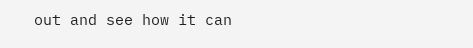out and see how it can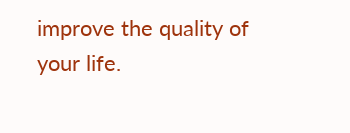improve the quality of your life.